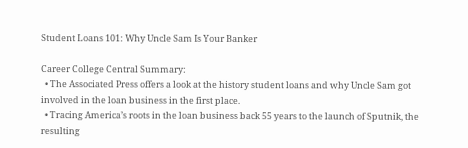Student Loans 101: Why Uncle Sam Is Your Banker

Career College Central Summary:
  • The Associated Press offers a look at the history student loans and why Uncle Sam got involved in the loan business in the first place.
  • Tracing America’s roots in the loan business back 55 years to the launch of Sputnik, the resulting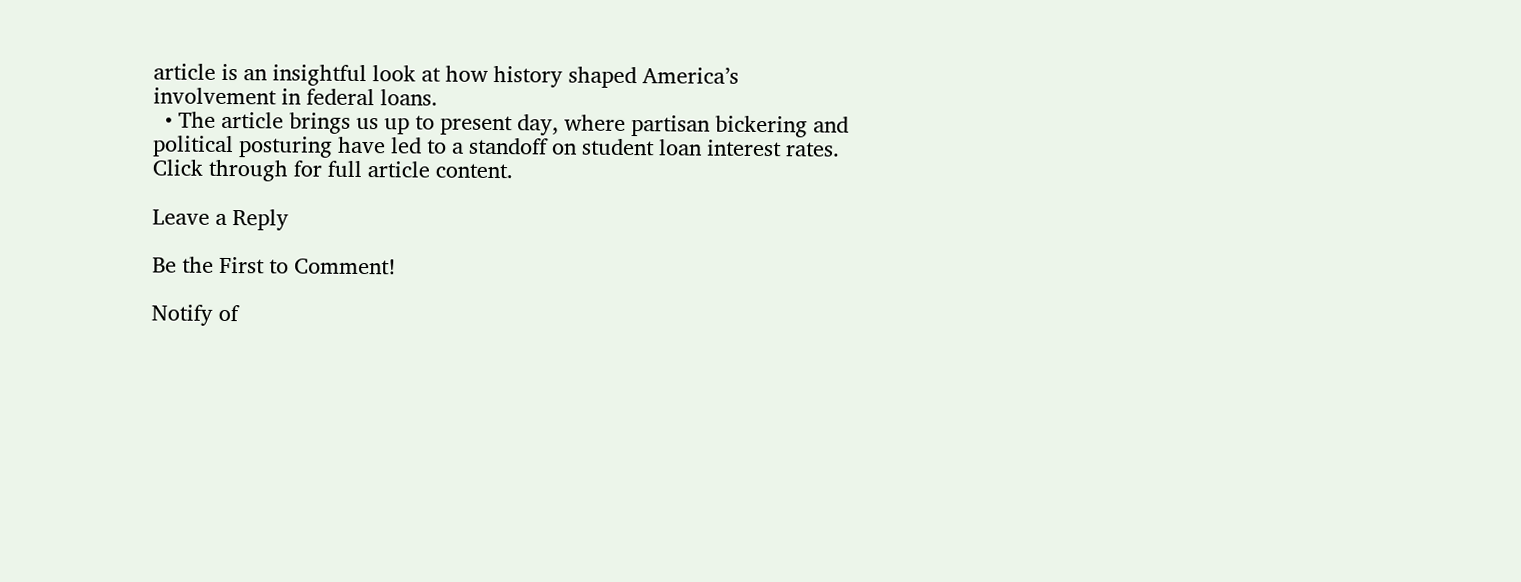article is an insightful look at how history shaped America’s involvement in federal loans.
  • The article brings us up to present day, where partisan bickering and political posturing have led to a standoff on student loan interest rates.
Click through for full article content.

Leave a Reply

Be the First to Comment!

Notify of